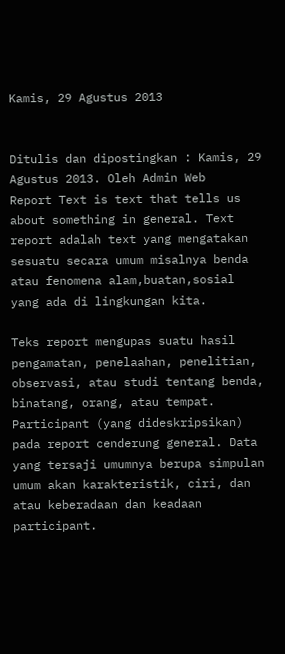Kamis, 29 Agustus 2013


Ditulis dan dipostingkan : Kamis, 29 Agustus 2013. Oleh Admin Web
Report Text is text that tells us about something in general. Text report adalah text yang mengatakan sesuatu secara umum misalnya benda atau fenomena alam,buatan,sosial yang ada di lingkungan kita.

Teks report mengupas suatu hasil pengamatan, penelaahan, penelitian, observasi, atau studi tentang benda, binatang, orang, atau tempat. Participant (yang dideskripsikan) pada report cenderung general. Data yang tersaji umumnya berupa simpulan umum akan karakteristik, ciri, dan atau keberadaan dan keadaan participant.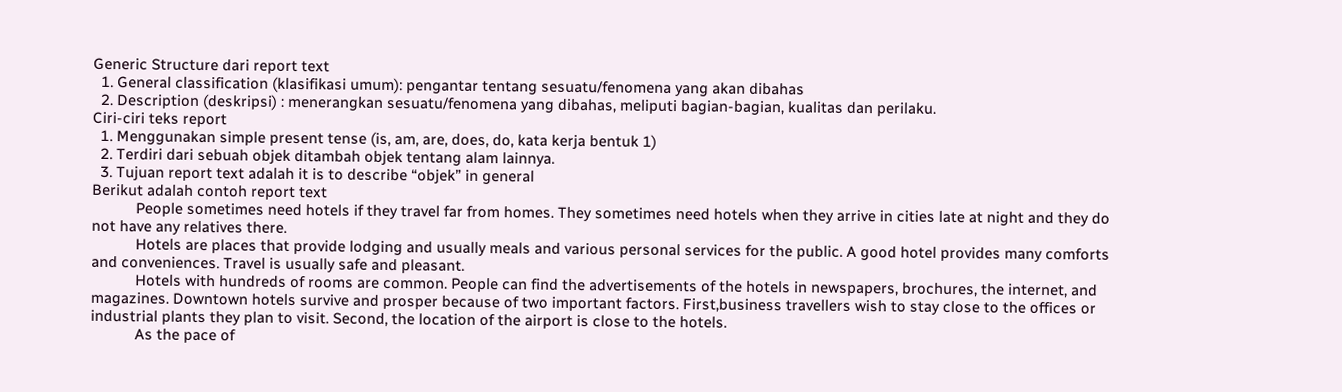Generic Structure dari report text
  1. General classification (klasifikasi umum): pengantar tentang sesuatu/fenomena yang akan dibahas
  2. Description (deskripsi) : menerangkan sesuatu/fenomena yang dibahas, meliputi bagian-bagian, kualitas dan perilaku.
Ciri-ciri teks report
  1. Menggunakan simple present tense (is, am, are, does, do, kata kerja bentuk 1)
  2. Terdiri dari sebuah objek ditambah objek tentang alam lainnya.
  3. Tujuan report text adalah it is to describe “objek” in general
Berikut adalah contoh report text
           People sometimes need hotels if they travel far from homes. They sometimes need hotels when they arrive in cities late at night and they do not have any relatives there.
           Hotels are places that provide lodging and usually meals and various personal services for the public. A good hotel provides many comforts and conveniences. Travel is usually safe and pleasant.
           Hotels with hundreds of rooms are common. People can find the advertisements of the hotels in newspapers, brochures, the internet, and magazines. Downtown hotels survive and prosper because of two important factors. First,business travellers wish to stay close to the offices or industrial plants they plan to visit. Second, the location of the airport is close to the hotels.
           As the pace of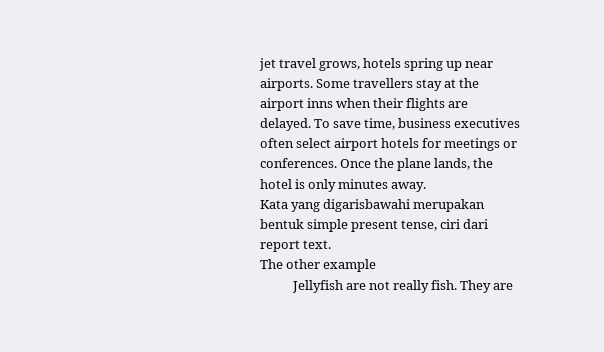jet travel grows, hotels spring up near airports. Some travellers stay at the airport inns when their flights are delayed. To save time, business executives often select airport hotels for meetings or conferences. Once the plane lands, the hotel is only minutes away.
Kata yang digarisbawahi merupakan bentuk simple present tense, ciri dari report text.
The other example
           Jellyfish are not really fish. They are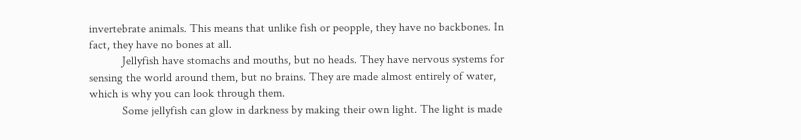invertebrate animals. This means that unlike fish or peopple, they have no backbones. In fact, they have no bones at all.
           Jellyfish have stomachs and mouths, but no heads. They have nervous systems for sensing the world around them, but no brains. They are made almost entirely of water, which is why you can look through them.
           Some jellyfish can glow in darkness by making their own light. The light is made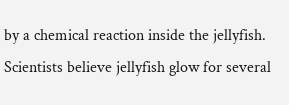by a chemical reaction inside the jellyfish. Scientists believe jellyfish glow for several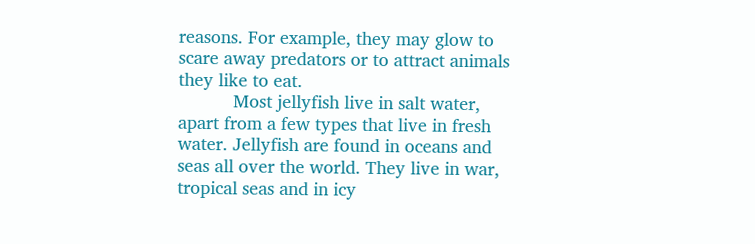reasons. For example, they may glow to scare away predators or to attract animals they like to eat.
           Most jellyfish live in salt water, apart from a few types that live in fresh water. Jellyfish are found in oceans and seas all over the world. They live in war, tropical seas and in icy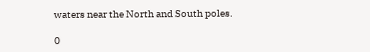waters near the North and South poles.

0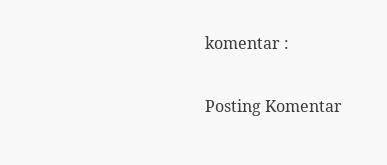komentar :

Posting Komentar